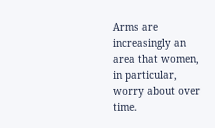Arms are increasingly an area that women, in particular, worry about over time.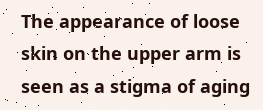The appearance of loose skin on the upper arm is seen as a stigma of aging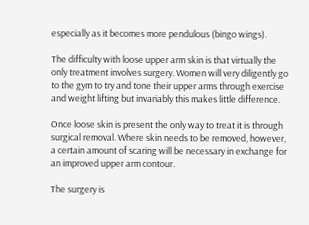especially as it becomes more pendulous (bingo wings).

The difficulty with loose upper arm skin is that virtually the only treatment involves surgery. Women will very diligently go to the gym to try and tone their upper arms through exercise and weight lifting but invariably this makes little difference.

Once loose skin is present the only way to treat it is through surgical removal. Where skin needs to be removed, however, a certain amount of scaring will be necessary in exchange for an improved upper arm contour.

The surgery is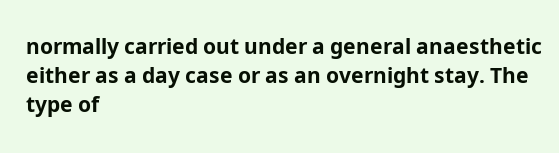normally carried out under a general anaesthetic either as a day case or as an overnight stay. The type of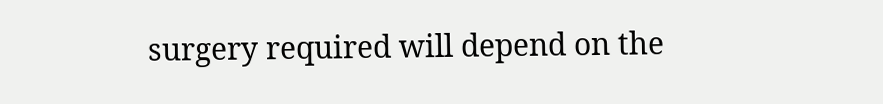surgery required will depend on the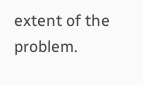extent of the problem.